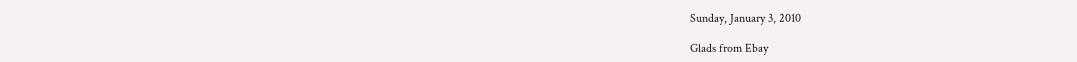Sunday, January 3, 2010

Glads from Ebay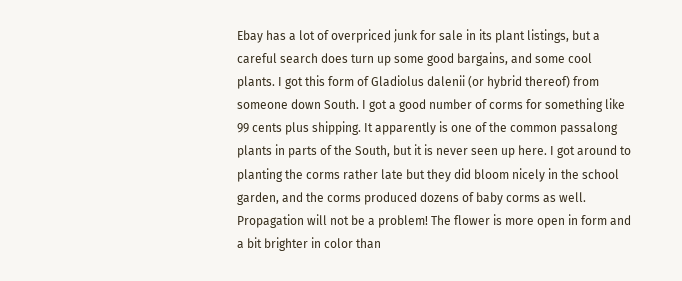Ebay has a lot of overpriced junk for sale in its plant listings, but a careful search does turn up some good bargains, and some cool plants. I got this form of Gladiolus dalenii (or hybrid thereof) from someone down South. I got a good number of corms for something like 99 cents plus shipping. It apparently is one of the common passalong plants in parts of the South, but it is never seen up here. I got around to planting the corms rather late but they did bloom nicely in the school garden, and the corms produced dozens of baby corms as well. Propagation will not be a problem! The flower is more open in form and a bit brighter in color than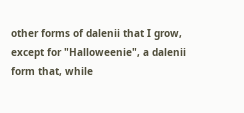other forms of dalenii that I grow, except for "Halloweenie", a dalenii form that, while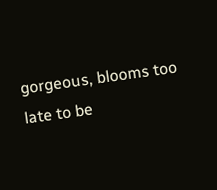gorgeous, blooms too late to be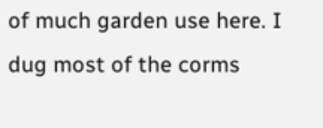of much garden use here. I dug most of the corms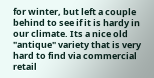for winter, but left a couple behind to see if it is hardy in our climate. Its a nice old "antique" variety that is very hard to find via commercial retail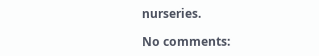nurseries.

No comments: